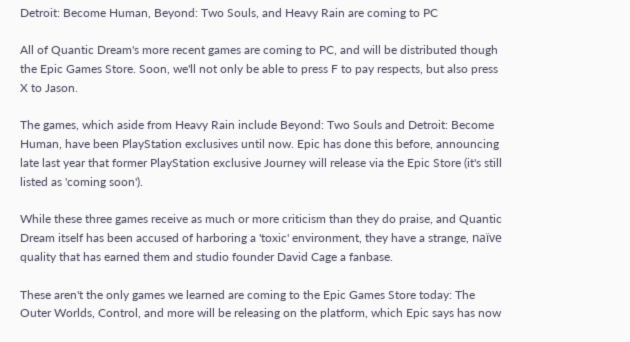Detroit: Become Human, Beyond: Two Souls, and Heavy Rain are coming to PC

All of Quantic Dream's more recent games are coming to PC, and will be distributed though the Epic Games Store. Soon, we'll not only be able to press F to pay respects, but also press X to Jason.

The games, which aside from Heavy Rain include Beyond: Two Souls and Detroit: Become Human, have been PlayStation exclusives until now. Epic has done this before, announcing late last year that former PlayStation exclusive Journey will release via the Epic Store (it's still listed as 'coming soon').

While these three games receive as much or more criticism than they do praise, and Quantic Dream itself has been accused of harboring a 'toxic' environment, they have a strange, naïve quality that has earned them and studio founder David Cage a fanbase.

These aren't the only games we learned are coming to the Epic Games Store today: The Outer Worlds, Control, and more will be releasing on the platform, which Epic says has now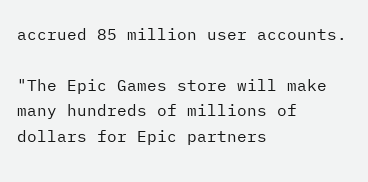accrued 85 million user accounts.

"The Epic Games store will make many hundreds of millions of dollars for Epic partners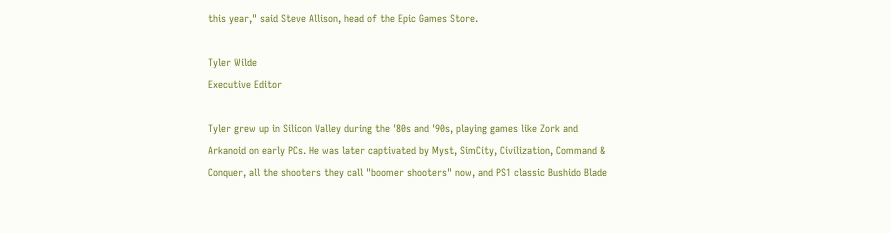this year," said Steve Allison, head of the Epic Games Store.

Tyler Wilde
Executive Editor

Tyler grew up in Silicon Valley during the '80s and '90s, playing games like Zork and Arkanoid on early PCs. He was later captivated by Myst, SimCity, Civilization, Command & Conquer, all the shooters they call "boomer shooters" now, and PS1 classic Bushido Blade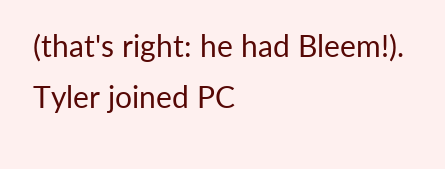(that's right: he had Bleem!). Tyler joined PC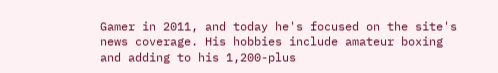Gamer in 2011, and today he's focused on the site's news coverage. His hobbies include amateur boxing and adding to his 1,200-plus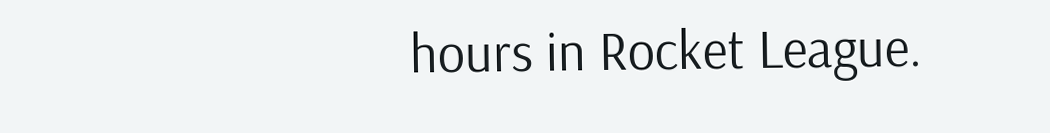hours in Rocket League.